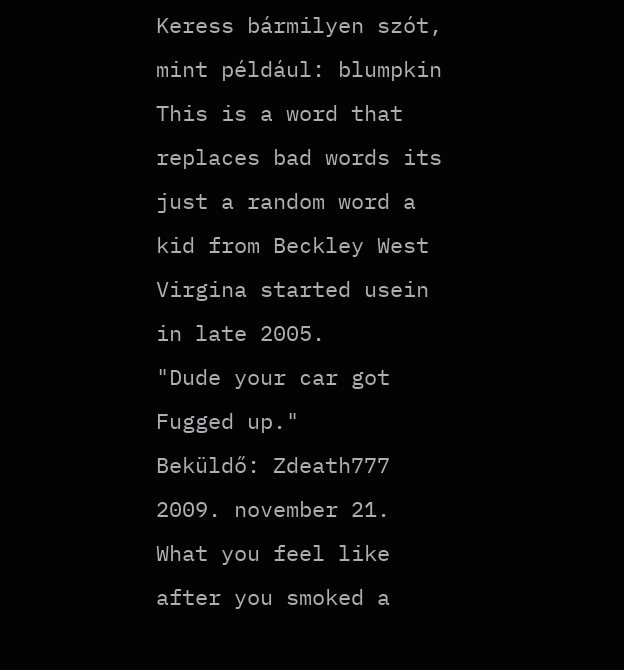Keress bármilyen szót, mint például: blumpkin
This is a word that replaces bad words its just a random word a kid from Beckley West Virgina started usein in late 2005.
"Dude your car got Fugged up."
Beküldő: Zdeath777 2009. november 21.
What you feel like after you smoked a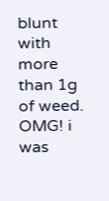blunt with more than 1g of weed.
OMG! i was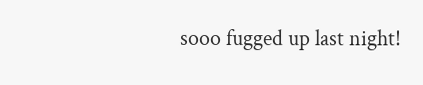sooo fugged up last night!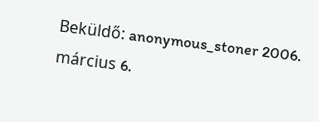Beküldő: anonymous_stoner 2006. március 6.